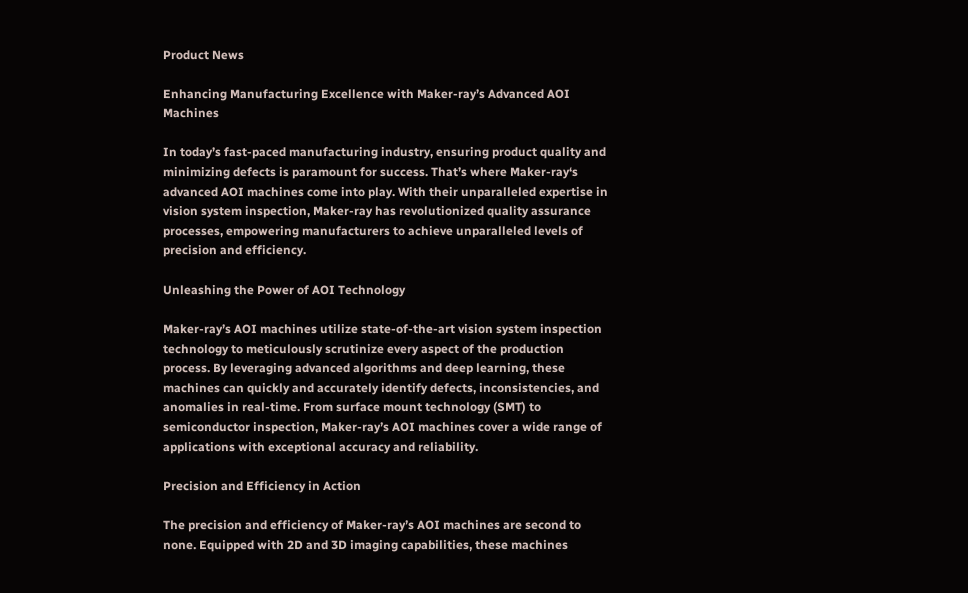Product News

Enhancing Manufacturing Excellence with Maker-ray’s Advanced AOI Machines

In today’s fast-paced manufacturing industry, ensuring product quality and minimizing defects is paramount for success. That’s where Maker-ray‘s advanced AOI machines come into play. With their unparalleled expertise in vision system inspection, Maker-ray has revolutionized quality assurance processes, empowering manufacturers to achieve unparalleled levels of precision and efficiency.

Unleashing the Power of AOI Technology

Maker-ray’s AOI machines utilize state-of-the-art vision system inspection technology to meticulously scrutinize every aspect of the production process. By leveraging advanced algorithms and deep learning, these machines can quickly and accurately identify defects, inconsistencies, and anomalies in real-time. From surface mount technology (SMT) to semiconductor inspection, Maker-ray’s AOI machines cover a wide range of applications with exceptional accuracy and reliability.

Precision and Efficiency in Action

The precision and efficiency of Maker-ray’s AOI machines are second to none. Equipped with 2D and 3D imaging capabilities, these machines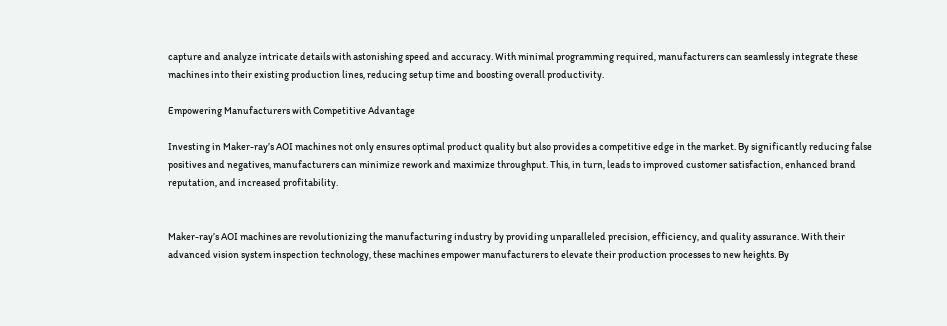capture and analyze intricate details with astonishing speed and accuracy. With minimal programming required, manufacturers can seamlessly integrate these machines into their existing production lines, reducing setup time and boosting overall productivity.

Empowering Manufacturers with Competitive Advantage

Investing in Maker-ray’s AOI machines not only ensures optimal product quality but also provides a competitive edge in the market. By significantly reducing false positives and negatives, manufacturers can minimize rework and maximize throughput. This, in turn, leads to improved customer satisfaction, enhanced brand reputation, and increased profitability.


Maker-ray’s AOI machines are revolutionizing the manufacturing industry by providing unparalleled precision, efficiency, and quality assurance. With their advanced vision system inspection technology, these machines empower manufacturers to elevate their production processes to new heights. By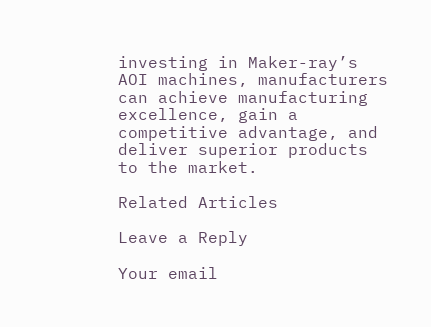investing in Maker-ray’s AOI machines, manufacturers can achieve manufacturing excellence, gain a competitive advantage, and deliver superior products to the market.

Related Articles

Leave a Reply

Your email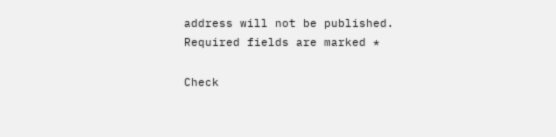address will not be published. Required fields are marked *

Check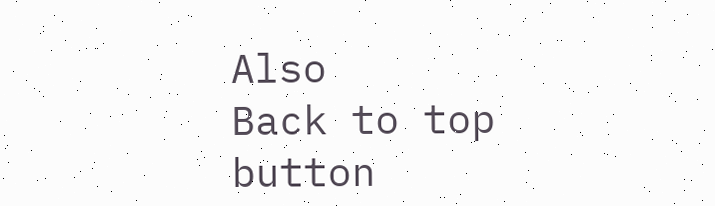Also
Back to top button